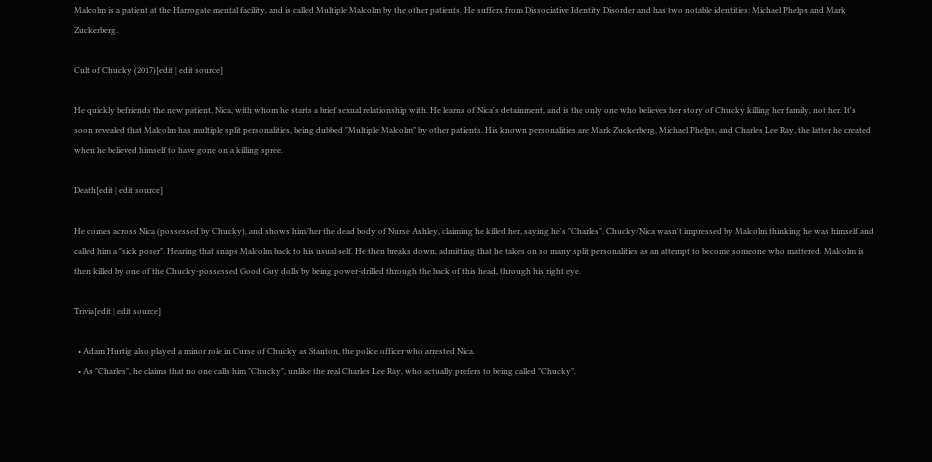Malcolm is a patient at the Harrogate mental facility, and is called Multiple Malcolm by the other patients. He suffers from Dissociative Identity Disorder and has two notable identities: Michael Phelps and Mark Zuckerberg.

Cult of Chucky (2017)[edit | edit source]

He quickly befriends the new patient, Nica, with whom he starts a brief sexual relationship with. He learns of Nica's detainment, and is the only one who believes her story of Chucky killing her family, not her. It's soon revealed that Malcolm has multiple split personalities, being dubbed "Multiple Malcolm" by other patients. His known personalities are Mark Zuckerberg, Michael Phelps, and Charles Lee Ray, the latter he created when he believed himself to have gone on a killing spree.

Death[edit | edit source]

He comes across Nica (possessed by Chucky), and shows him/her the dead body of Nurse Ashley, claiming he killed her, saying he's "Charles". Chucky/Nica wasn't impressed by Malcolm thinking he was himself and called him a "sick poser". Hearing that snaps Malcolm back to his usual self. He then breaks down, admitting that he takes on so many split personalities as an attempt to become someone who mattered. Malcolm is then killed by one of the Chucky-possessed Good Guy dolls by being power-drilled through the back of this head, through his right eye.

Trivia[edit | edit source]

  • Adam Hurtig also played a minor role in Curse of Chucky as Stanton, the police officer who arrested Nica.
  • As "Charles", he claims that no one calls him "Chucky", unlike the real Charles Lee Ray, who actually prefers to being called "Chucky".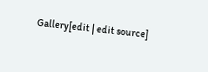Gallery[edit | edit source]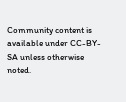Community content is available under CC-BY-SA unless otherwise noted.